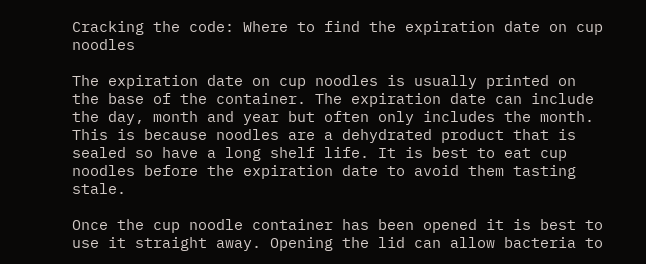Cracking the code: Where to find the expiration date on cup noodles

The expiration date on cup noodles is usually printed on the base of the container. The expiration date can include the day, month and year but often only includes the month. This is because noodles are a dehydrated product that is sealed so have a long shelf life. It is best to eat cup noodles before the expiration date to avoid them tasting stale.

Once the cup noodle container has been opened it is best to use it straight away. Opening the lid can allow bacteria to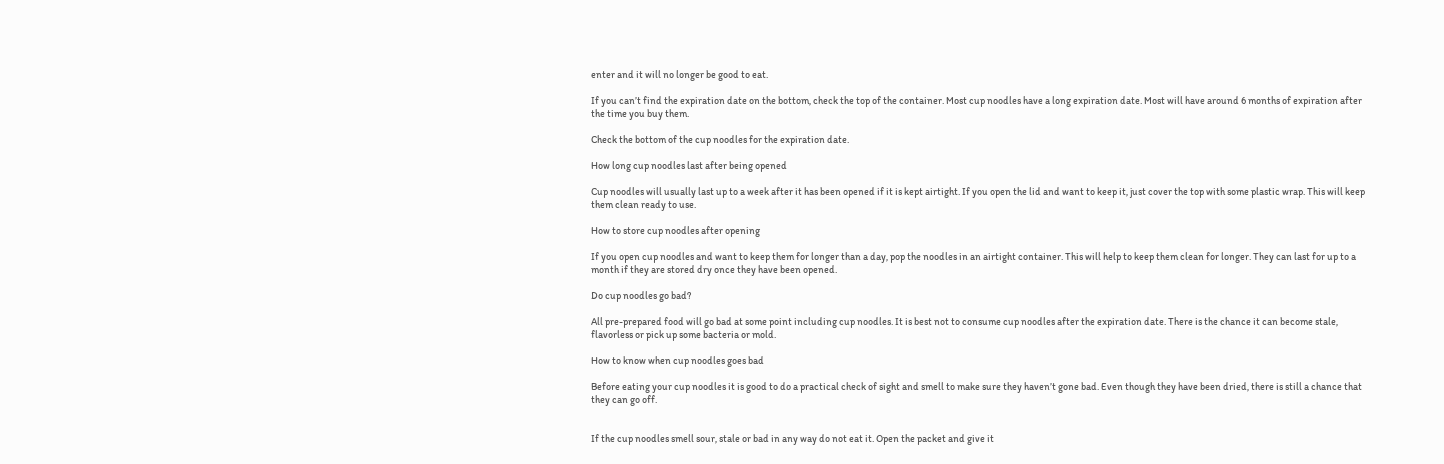enter and it will no longer be good to eat.

If you can’t find the expiration date on the bottom, check the top of the container. Most cup noodles have a long expiration date. Most will have around 6 months of expiration after the time you buy them.

Check the bottom of the cup noodles for the expiration date.

How long cup noodles last after being opened

Cup noodles will usually last up to a week after it has been opened if it is kept airtight. If you open the lid and want to keep it, just cover the top with some plastic wrap. This will keep them clean ready to use.

How to store cup noodles after opening

If you open cup noodles and want to keep them for longer than a day, pop the noodles in an airtight container. This will help to keep them clean for longer. They can last for up to a month if they are stored dry once they have been opened.

Do cup noodles go bad?

All pre-prepared food will go bad at some point including cup noodles. It is best not to consume cup noodles after the expiration date. There is the chance it can become stale, flavorless or pick up some bacteria or mold.

How to know when cup noodles goes bad

Before eating your cup noodles it is good to do a practical check of sight and smell to make sure they haven’t gone bad. Even though they have been dried, there is still a chance that they can go off.


If the cup noodles smell sour, stale or bad in any way do not eat it. Open the packet and give it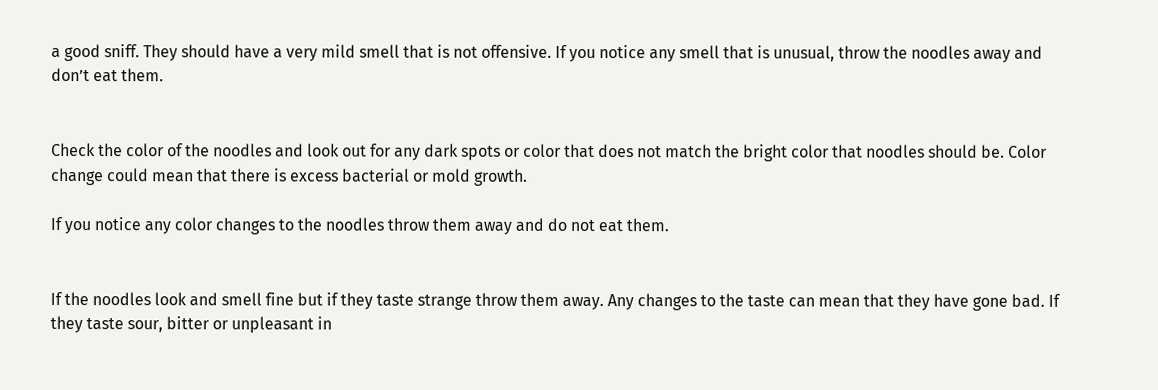a good sniff. They should have a very mild smell that is not offensive. If you notice any smell that is unusual, throw the noodles away and don’t eat them.


Check the color of the noodles and look out for any dark spots or color that does not match the bright color that noodles should be. Color change could mean that there is excess bacterial or mold growth.

If you notice any color changes to the noodles throw them away and do not eat them.


If the noodles look and smell fine but if they taste strange throw them away. Any changes to the taste can mean that they have gone bad. If they taste sour, bitter or unpleasant in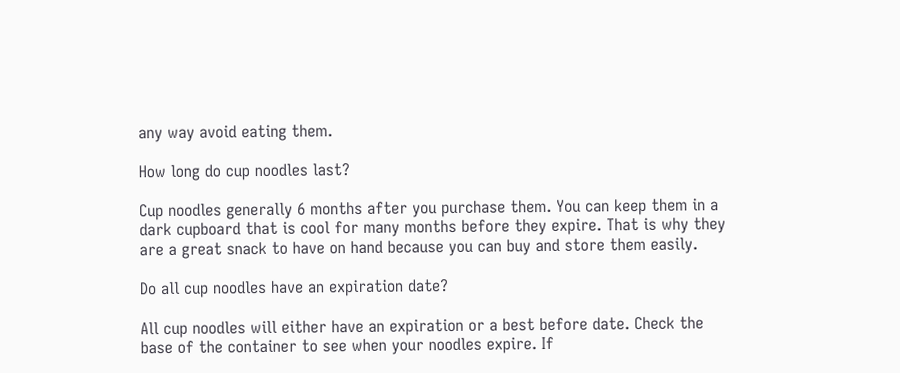any way avoid eating them.

How long do cup noodles last?

Cup noodles generally 6 months after you purchase them. You can keep them in a dark cupboard that is cool for many months before they expire. That is why they are a great snack to have on hand because you can buy and store them easily.

Do all cup noodles have an expiration date?

All cup noodles will either have an expiration or a best before date. Check the base of the container to see when your noodles expire. If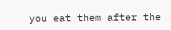you eat them after the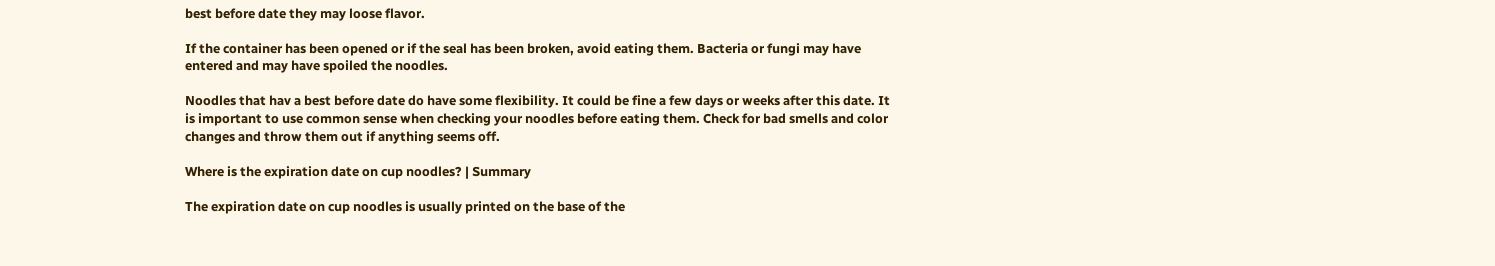best before date they may loose flavor.

If the container has been opened or if the seal has been broken, avoid eating them. Bacteria or fungi may have entered and may have spoiled the noodles.

Noodles that hav a best before date do have some flexibility. It could be fine a few days or weeks after this date. It is important to use common sense when checking your noodles before eating them. Check for bad smells and color changes and throw them out if anything seems off.

Where is the expiration date on cup noodles? | Summary

The expiration date on cup noodles is usually printed on the base of the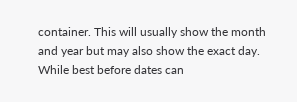container. This will usually show the month and year but may also show the exact day. While best before dates can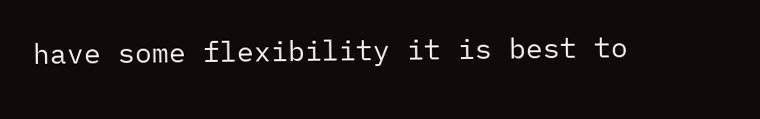have some flexibility it is best to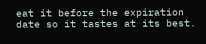eat it before the expiration date so it tastes at its best.